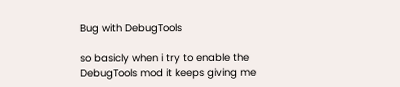Bug with DebugTools

so basicly when i try to enable the DebugTools mod it keeps giving me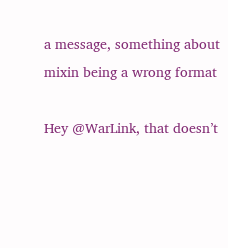a message, something about
mixin being a wrong format

Hey @WarLink, that doesn’t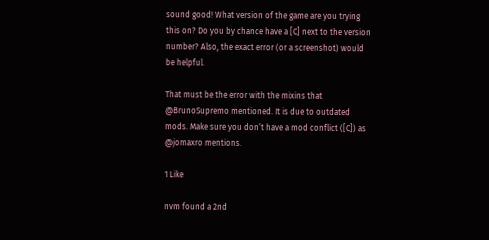sound good! What version of the game are you trying this on? Do you by chance have a [C] next to the version number? Also, the exact error (or a screenshot) would be helpful.

That must be the error with the mixins that @BrunoSupremo mentioned. It is due to outdated mods. Make sure you don’t have a mod conflict ([C]) as @jomaxro mentions.

1 Like

nvm found a 2nd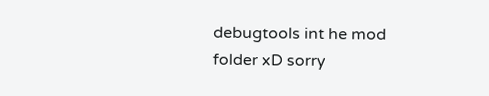debugtools int he mod folder xD sorry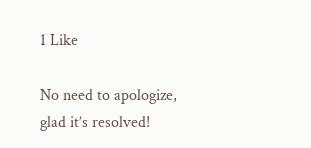1 Like

No need to apologize, glad it’s resolved!